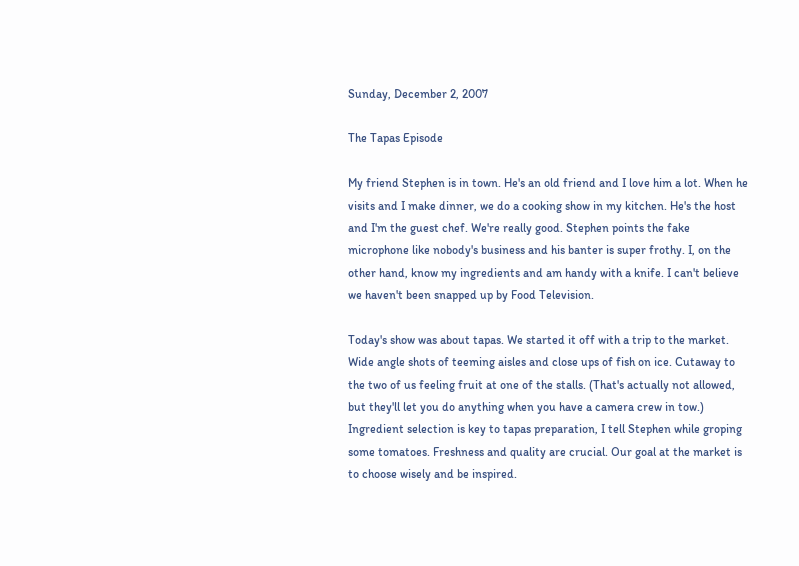Sunday, December 2, 2007

The Tapas Episode

My friend Stephen is in town. He's an old friend and I love him a lot. When he visits and I make dinner, we do a cooking show in my kitchen. He's the host and I'm the guest chef. We're really good. Stephen points the fake microphone like nobody's business and his banter is super frothy. I, on the other hand, know my ingredients and am handy with a knife. I can't believe we haven't been snapped up by Food Television.

Today's show was about tapas. We started it off with a trip to the market. Wide angle shots of teeming aisles and close ups of fish on ice. Cutaway to the two of us feeling fruit at one of the stalls. (That's actually not allowed, but they'll let you do anything when you have a camera crew in tow.) Ingredient selection is key to tapas preparation, I tell Stephen while groping some tomatoes. Freshness and quality are crucial. Our goal at the market is to choose wisely and be inspired.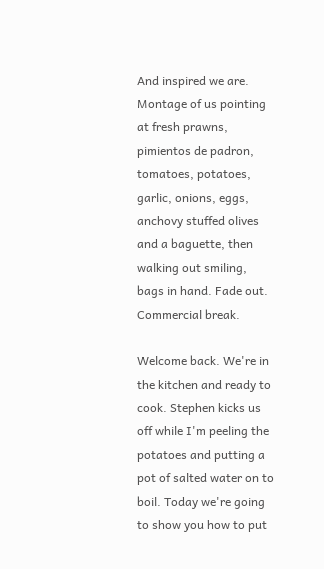And inspired we are. Montage of us pointing at fresh prawns, pimientos de padron, tomatoes, potatoes, garlic, onions, eggs, anchovy stuffed olives and a baguette, then walking out smiling, bags in hand. Fade out. Commercial break.

Welcome back. We're in the kitchen and ready to cook. Stephen kicks us off while I'm peeling the potatoes and putting a pot of salted water on to boil. Today we're going to show you how to put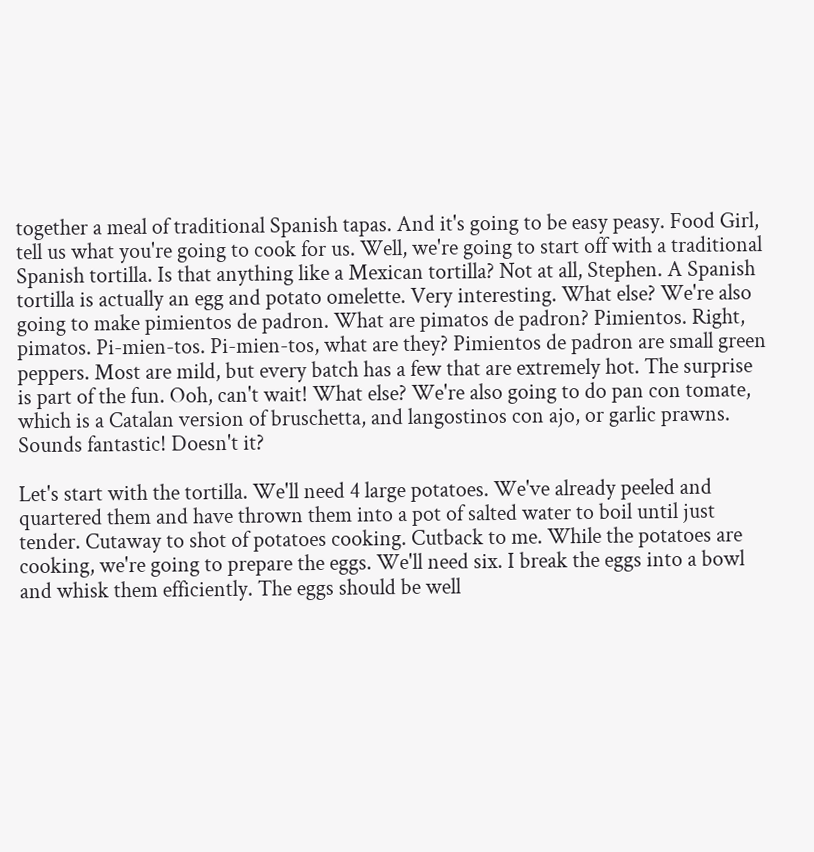together a meal of traditional Spanish tapas. And it's going to be easy peasy. Food Girl, tell us what you're going to cook for us. Well, we're going to start off with a traditional Spanish tortilla. Is that anything like a Mexican tortilla? Not at all, Stephen. A Spanish tortilla is actually an egg and potato omelette. Very interesting. What else? We're also going to make pimientos de padron. What are pimatos de padron? Pimientos. Right, pimatos. Pi-mien-tos. Pi-mien-tos, what are they? Pimientos de padron are small green peppers. Most are mild, but every batch has a few that are extremely hot. The surprise is part of the fun. Ooh, can't wait! What else? We're also going to do pan con tomate, which is a Catalan version of bruschetta, and langostinos con ajo, or garlic prawns. Sounds fantastic! Doesn't it?

Let's start with the tortilla. We'll need 4 large potatoes. We've already peeled and quartered them and have thrown them into a pot of salted water to boil until just tender. Cutaway to shot of potatoes cooking. Cutback to me. While the potatoes are cooking, we're going to prepare the eggs. We'll need six. I break the eggs into a bowl and whisk them efficiently. The eggs should be well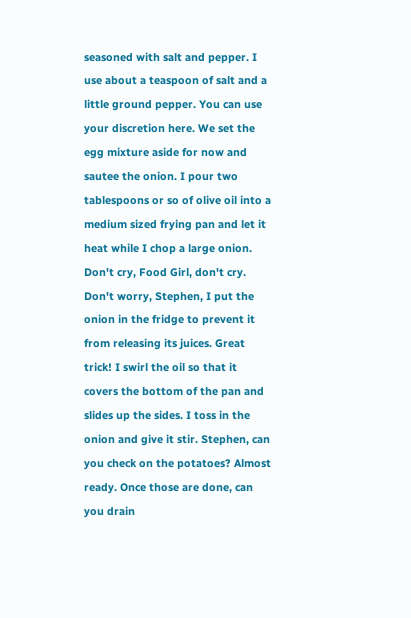seasoned with salt and pepper. I use about a teaspoon of salt and a little ground pepper. You can use your discretion here. We set the egg mixture aside for now and sautee the onion. I pour two tablespoons or so of olive oil into a medium sized frying pan and let it heat while I chop a large onion. Don't cry, Food Girl, don't cry. Don't worry, Stephen, I put the onion in the fridge to prevent it from releasing its juices. Great trick! I swirl the oil so that it covers the bottom of the pan and slides up the sides. I toss in the onion and give it stir. Stephen, can you check on the potatoes? Almost ready. Once those are done, can you drain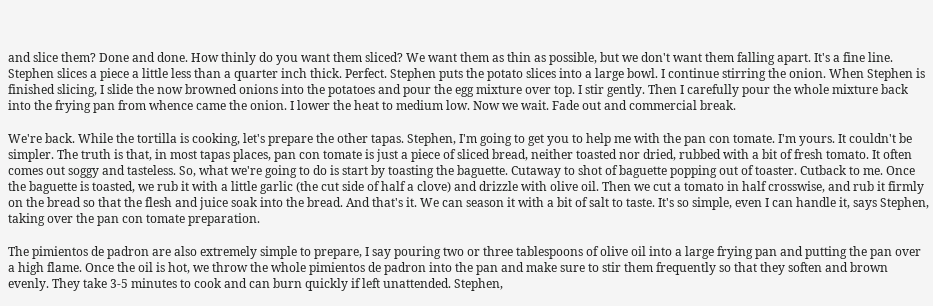and slice them? Done and done. How thinly do you want them sliced? We want them as thin as possible, but we don't want them falling apart. It's a fine line. Stephen slices a piece a little less than a quarter inch thick. Perfect. Stephen puts the potato slices into a large bowl. I continue stirring the onion. When Stephen is finished slicing, I slide the now browned onions into the potatoes and pour the egg mixture over top. I stir gently. Then I carefully pour the whole mixture back into the frying pan from whence came the onion. I lower the heat to medium low. Now we wait. Fade out and commercial break.

We're back. While the tortilla is cooking, let's prepare the other tapas. Stephen, I'm going to get you to help me with the pan con tomate. I'm yours. It couldn't be simpler. The truth is that, in most tapas places, pan con tomate is just a piece of sliced bread, neither toasted nor dried, rubbed with a bit of fresh tomato. It often comes out soggy and tasteless. So, what we're going to do is start by toasting the baguette. Cutaway to shot of baguette popping out of toaster. Cutback to me. Once the baguette is toasted, we rub it with a little garlic (the cut side of half a clove) and drizzle with olive oil. Then we cut a tomato in half crosswise, and rub it firmly on the bread so that the flesh and juice soak into the bread. And that's it. We can season it with a bit of salt to taste. It's so simple, even I can handle it, says Stephen, taking over the pan con tomate preparation.

The pimientos de padron are also extremely simple to prepare, I say pouring two or three tablespoons of olive oil into a large frying pan and putting the pan over a high flame. Once the oil is hot, we throw the whole pimientos de padron into the pan and make sure to stir them frequently so that they soften and brown evenly. They take 3-5 minutes to cook and can burn quickly if left unattended. Stephen,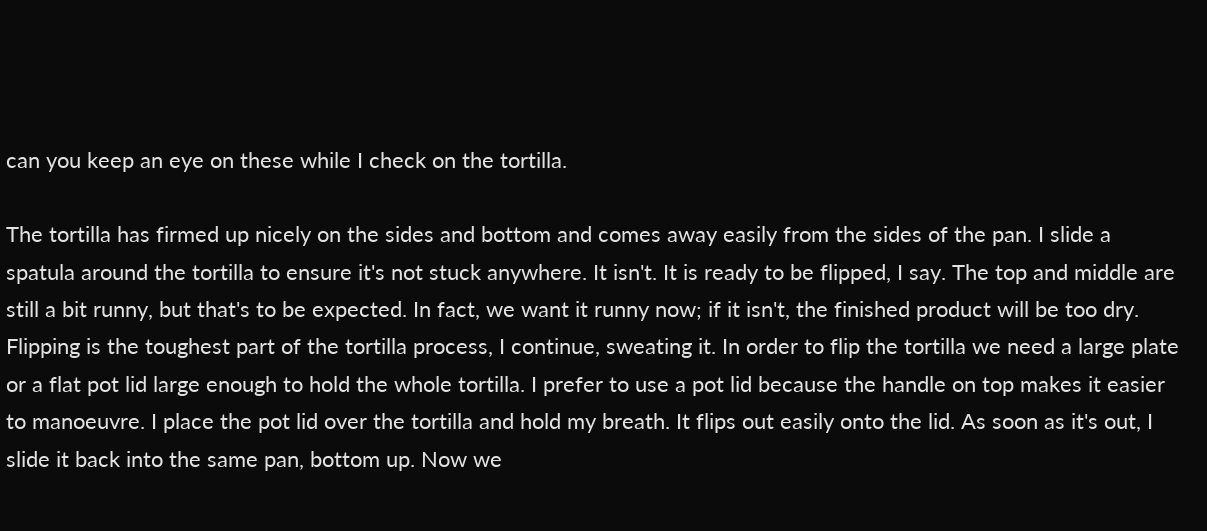can you keep an eye on these while I check on the tortilla.

The tortilla has firmed up nicely on the sides and bottom and comes away easily from the sides of the pan. I slide a spatula around the tortilla to ensure it's not stuck anywhere. It isn't. It is ready to be flipped, I say. The top and middle are still a bit runny, but that's to be expected. In fact, we want it runny now; if it isn't, the finished product will be too dry. Flipping is the toughest part of the tortilla process, I continue, sweating it. In order to flip the tortilla we need a large plate or a flat pot lid large enough to hold the whole tortilla. I prefer to use a pot lid because the handle on top makes it easier to manoeuvre. I place the pot lid over the tortilla and hold my breath. It flips out easily onto the lid. As soon as it's out, I slide it back into the same pan, bottom up. Now we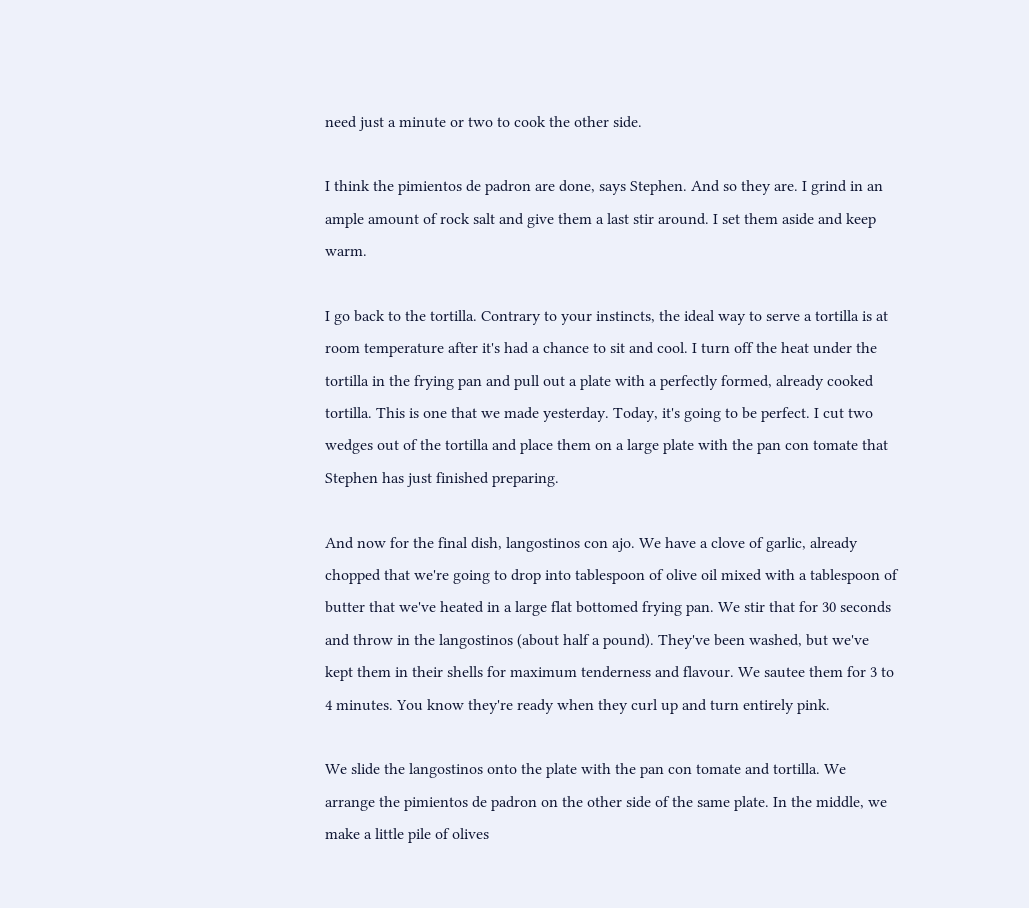need just a minute or two to cook the other side.

I think the pimientos de padron are done, says Stephen. And so they are. I grind in an ample amount of rock salt and give them a last stir around. I set them aside and keep warm.

I go back to the tortilla. Contrary to your instincts, the ideal way to serve a tortilla is at room temperature after it's had a chance to sit and cool. I turn off the heat under the tortilla in the frying pan and pull out a plate with a perfectly formed, already cooked tortilla. This is one that we made yesterday. Today, it's going to be perfect. I cut two wedges out of the tortilla and place them on a large plate with the pan con tomate that Stephen has just finished preparing.

And now for the final dish, langostinos con ajo. We have a clove of garlic, already chopped that we're going to drop into tablespoon of olive oil mixed with a tablespoon of butter that we've heated in a large flat bottomed frying pan. We stir that for 30 seconds and throw in the langostinos (about half a pound). They've been washed, but we've kept them in their shells for maximum tenderness and flavour. We sautee them for 3 to 4 minutes. You know they're ready when they curl up and turn entirely pink.

We slide the langostinos onto the plate with the pan con tomate and tortilla. We arrange the pimientos de padron on the other side of the same plate. In the middle, we make a little pile of olives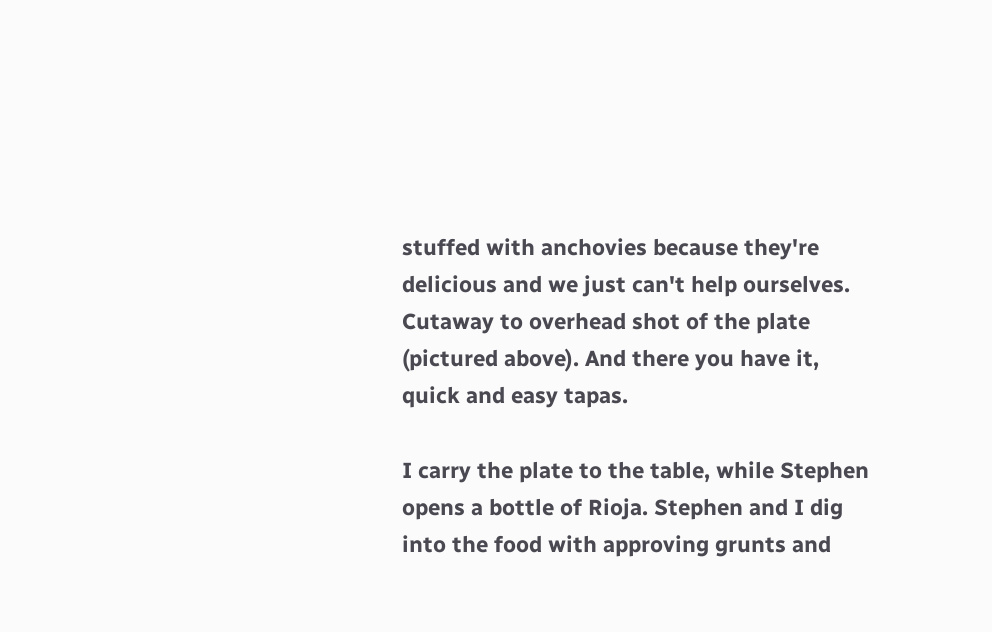stuffed with anchovies because they're delicious and we just can't help ourselves. Cutaway to overhead shot of the plate (pictured above). And there you have it, quick and easy tapas.

I carry the plate to the table, while Stephen opens a bottle of Rioja. Stephen and I dig into the food with approving grunts and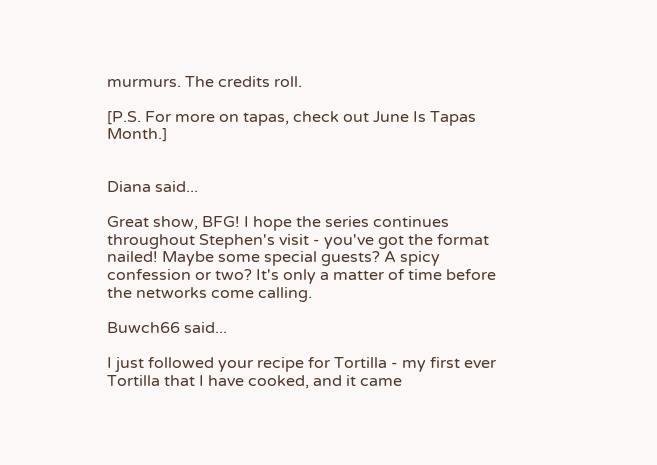murmurs. The credits roll.

[P.S. For more on tapas, check out June Is Tapas Month.]


Diana said...

Great show, BFG! I hope the series continues throughout Stephen's visit - you've got the format nailed! Maybe some special guests? A spicy confession or two? It's only a matter of time before the networks come calling.

Buwch66 said...

I just followed your recipe for Tortilla - my first ever Tortilla that I have cooked, and it came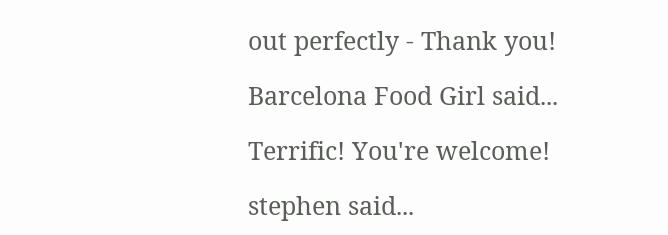out perfectly - Thank you!

Barcelona Food Girl said...

Terrific! You're welcome!

stephen said...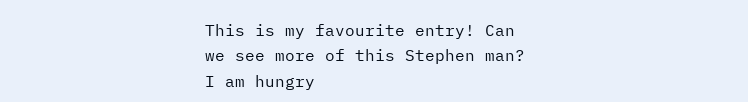This is my favourite entry! Can we see more of this Stephen man? I am hungry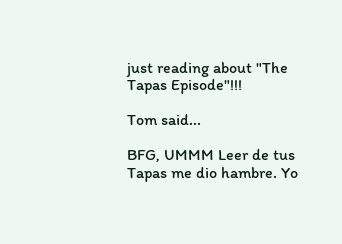just reading about "The Tapas Episode"!!!

Tom said...

BFG, UMMM Leer de tus Tapas me dio hambre. Yo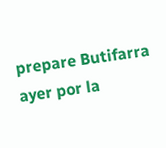prepare Butifarra ayer por la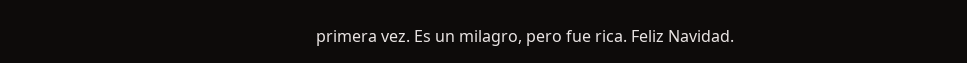primera vez. Es un milagro, pero fue rica. Feliz Navidad.